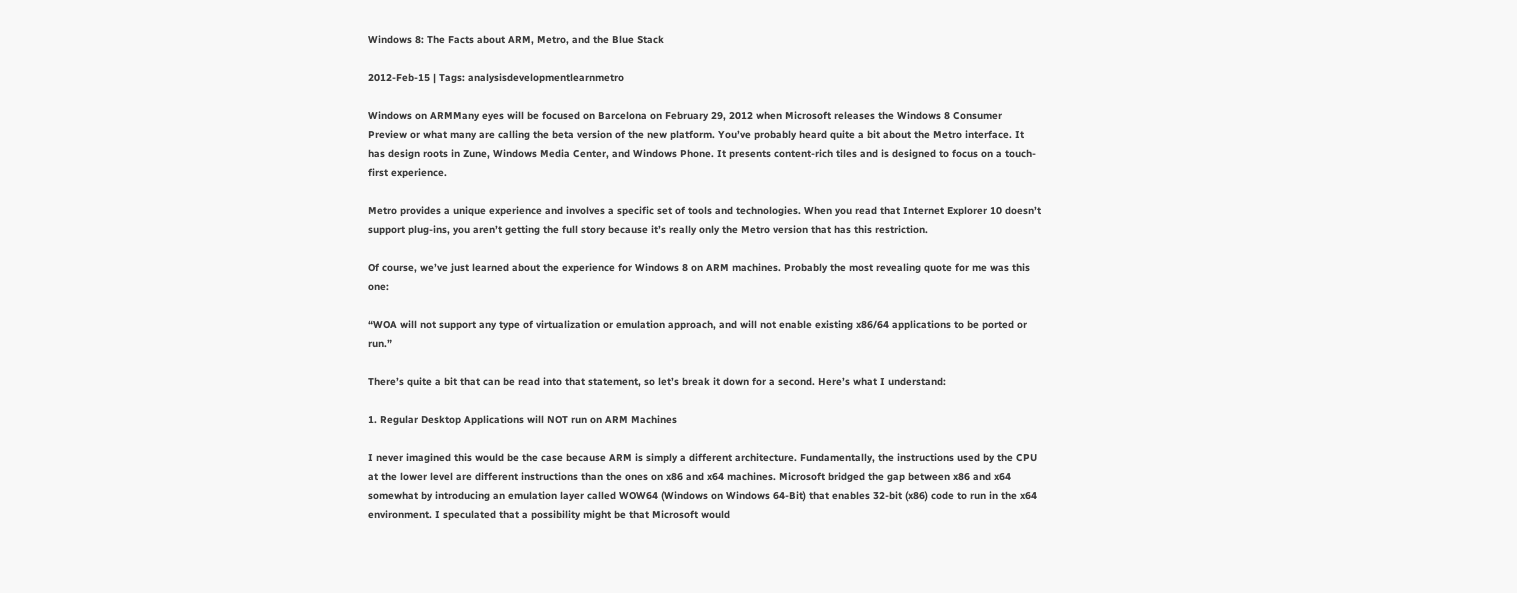Windows 8: The Facts about ARM, Metro, and the Blue Stack

2012-Feb-15 | Tags: analysisdevelopmentlearnmetro

Windows on ARMMany eyes will be focused on Barcelona on February 29, 2012 when Microsoft releases the Windows 8 Consumer Preview or what many are calling the beta version of the new platform. You’ve probably heard quite a bit about the Metro interface. It has design roots in Zune, Windows Media Center, and Windows Phone. It presents content-rich tiles and is designed to focus on a touch-first experience.

Metro provides a unique experience and involves a specific set of tools and technologies. When you read that Internet Explorer 10 doesn’t support plug-ins, you aren’t getting the full story because it’s really only the Metro version that has this restriction.

Of course, we’ve just learned about the experience for Windows 8 on ARM machines. Probably the most revealing quote for me was this one:

“WOA will not support any type of virtualization or emulation approach, and will not enable existing x86/64 applications to be ported or run.”

There’s quite a bit that can be read into that statement, so let’s break it down for a second. Here’s what I understand:

1. Regular Desktop Applications will NOT run on ARM Machines

I never imagined this would be the case because ARM is simply a different architecture. Fundamentally, the instructions used by the CPU at the lower level are different instructions than the ones on x86 and x64 machines. Microsoft bridged the gap between x86 and x64 somewhat by introducing an emulation layer called WOW64 (Windows on Windows 64-Bit) that enables 32-bit (x86) code to run in the x64 environment. I speculated that a possibility might be that Microsoft would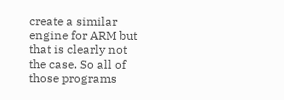create a similar engine for ARM but that is clearly not the case. So all of those programs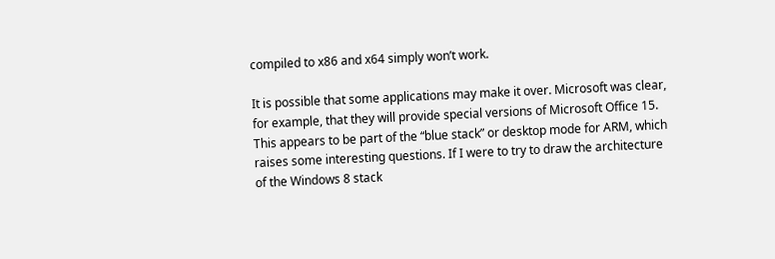compiled to x86 and x64 simply won’t work.

It is possible that some applications may make it over. Microsoft was clear, for example, that they will provide special versions of Microsoft Office 15. This appears to be part of the “blue stack” or desktop mode for ARM, which raises some interesting questions. If I were to try to draw the architecture of the Windows 8 stack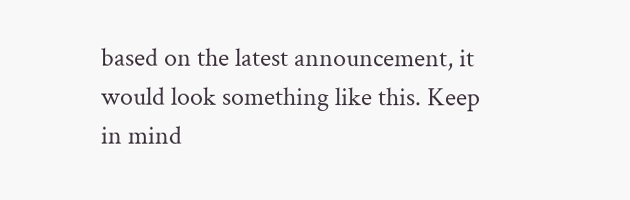based on the latest announcement, it would look something like this. Keep in mind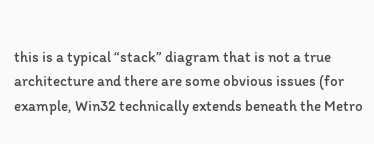this is a typical “stack” diagram that is not a true architecture and there are some obvious issues (for example, Win32 technically extends beneath the Metro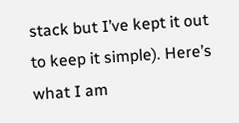stack but I’ve kept it out to keep it simple). Here’s what I am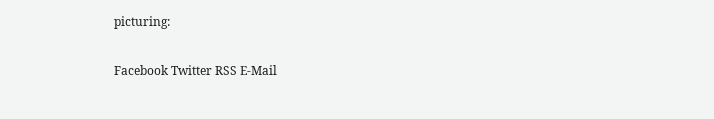picturing:

Facebook Twitter RSS E-Mail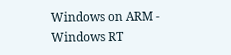Windows on ARM - Windows RT